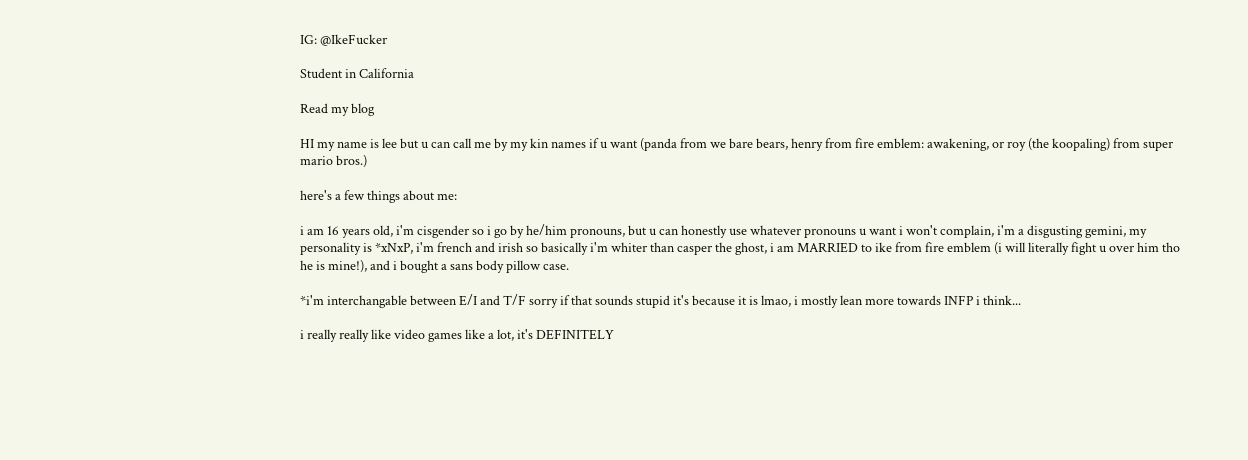IG: @IkeFucker

Student in California

Read my blog

HI my name is lee but u can call me by my kin names if u want (panda from we bare bears, henry from fire emblem: awakening, or roy (the koopaling) from super mario bros.)

here's a few things about me:

i am 16 years old, i'm cisgender so i go by he/him pronouns, but u can honestly use whatever pronouns u want i won't complain, i'm a disgusting gemini, my personality is *xNxP, i'm french and irish so basically i'm whiter than casper the ghost, i am MARRIED to ike from fire emblem (i will literally fight u over him tho he is mine!), and i bought a sans body pillow case.

*i'm interchangable between E/I and T/F sorry if that sounds stupid it's because it is lmao, i mostly lean more towards INFP i think...

i really really like video games like a lot, it's DEFINITELY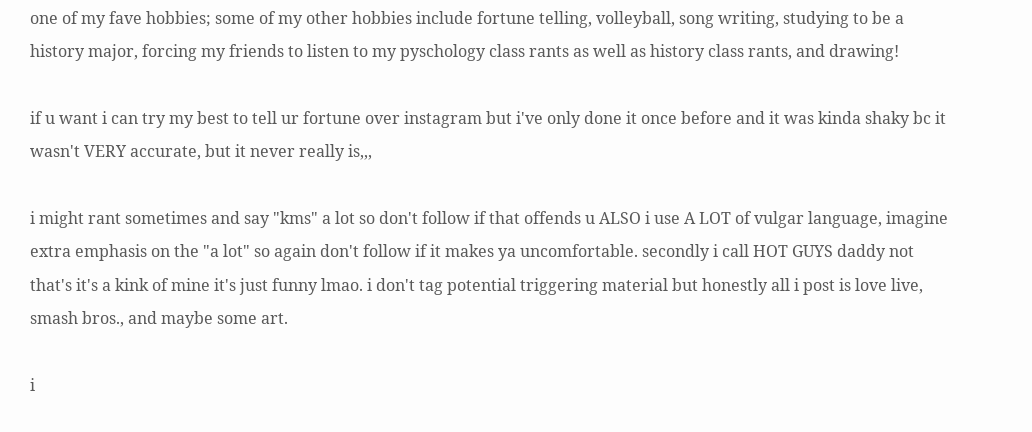one of my fave hobbies; some of my other hobbies include fortune telling, volleyball, song writing, studying to be a history major, forcing my friends to listen to my pyschology class rants as well as history class rants, and drawing!

if u want i can try my best to tell ur fortune over instagram but i've only done it once before and it was kinda shaky bc it wasn't VERY accurate, but it never really is,,,

i might rant sometimes and say "kms" a lot so don't follow if that offends u ALSO i use A LOT of vulgar language, imagine extra emphasis on the "a lot" so again don't follow if it makes ya uncomfortable. secondly i call HOT GUYS daddy not that's it's a kink of mine it's just funny lmao. i don't tag potential triggering material but honestly all i post is love live, smash bros., and maybe some art.

i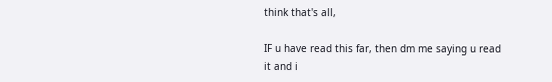think that's all,

IF u have read this far, then dm me saying u read it and i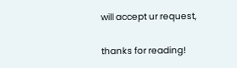will accept ur request,

thanks for reading!